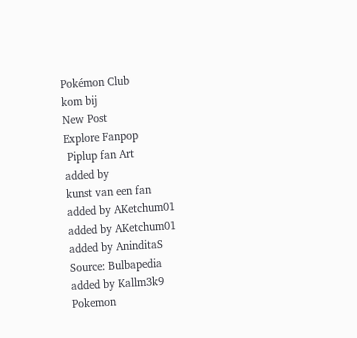Pokémon Club
kom bij
New Post
Explore Fanpop
 Piplup fan Art
added by
kunst van een fan
added by AKetchum01
added by AKetchum01
added by AninditaS
Source: Bulbapedia
added by Kallm3k9
Pokemon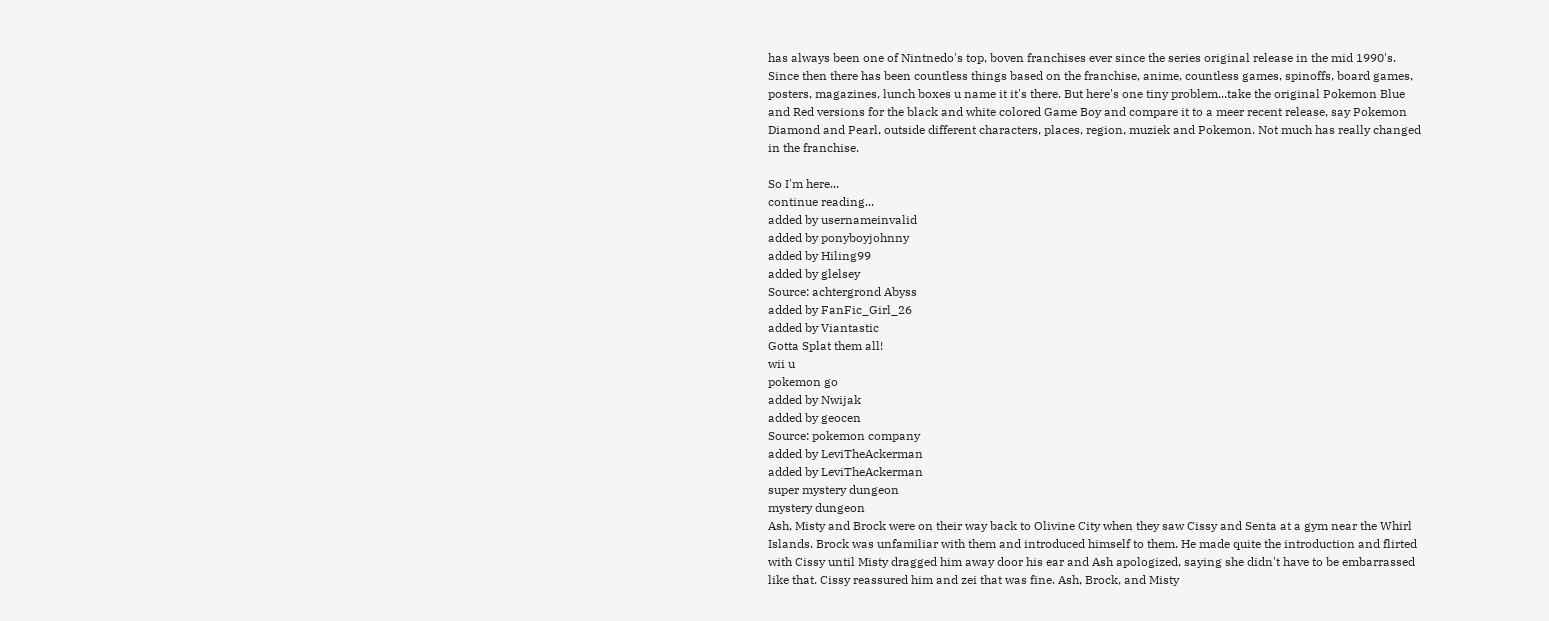has always been one of Nintnedo's top, boven franchises ever since the series original release in the mid 1990's. Since then there has been countless things based on the franchise, anime, countless games, spinoffs, board games, posters, magazines, lunch boxes u name it it's there. But here's one tiny problem...take the original Pokemon Blue and Red versions for the black and white colored Game Boy and compare it to a meer recent release, say Pokemon Diamond and Pearl, outside different characters, places, region, muziek and Pokemon. Not much has really changed in the franchise.

So I'm here...
continue reading...
added by usernameinvalid
added by ponyboyjohnny
added by Hiling99
added by glelsey
Source: achtergrond Abyss
added by FanFic_Girl_26
added by Viantastic
Gotta Splat them all!
wii u
pokemon go
added by Nwijak
added by geocen
Source: pokemon company
added by LeviTheAckerman
added by LeviTheAckerman
super mystery dungeon
mystery dungeon
Ash, Misty and Brock were on their way back to Olivine City when they saw Cissy and Senta at a gym near the Whirl Islands. Brock was unfamiliar with them and introduced himself to them. He made quite the introduction and flirted with Cissy until Misty dragged him away door his ear and Ash apologized, saying she didn't have to be embarrassed like that. Cissy reassured him and zei that was fine. Ash, Brock, and Misty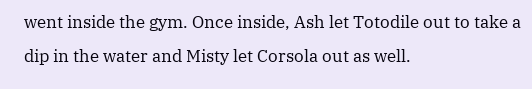went inside the gym. Once inside, Ash let Totodile out to take a dip in the water and Misty let Corsola out as well.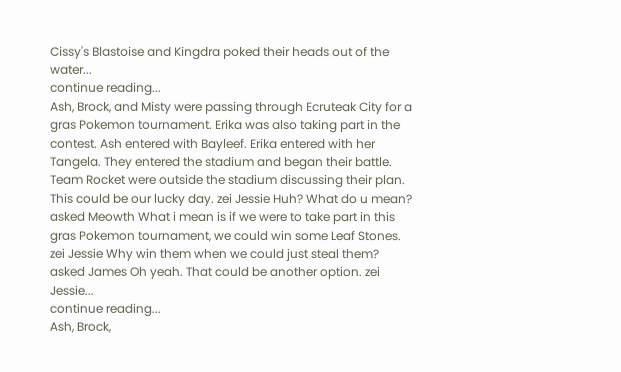Cissy's Blastoise and Kingdra poked their heads out of the water...
continue reading...
Ash, Brock, and Misty were passing through Ecruteak City for a gras Pokemon tournament. Erika was also taking part in the contest. Ash entered with Bayleef. Erika entered with her Tangela. They entered the stadium and began their battle. Team Rocket were outside the stadium discussing their plan. This could be our lucky day. zei Jessie Huh? What do u mean? asked Meowth What i mean is if we were to take part in this gras Pokemon tournament, we could win some Leaf Stones. zei Jessie Why win them when we could just steal them? asked James Oh yeah. That could be another option. zei Jessie...
continue reading...
Ash, Brock,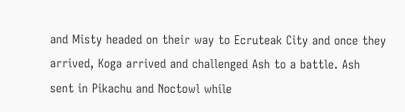and Misty headed on their way to Ecruteak City and once they arrived, Koga arrived and challenged Ash to a battle. Ash sent in Pikachu and Noctowl while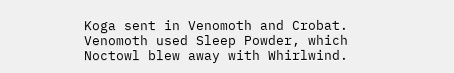Koga sent in Venomoth and Crobat. Venomoth used Sleep Powder, which Noctowl blew away with Whirlwind.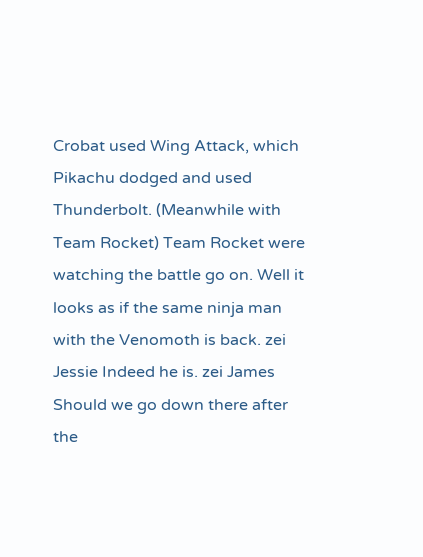Crobat used Wing Attack, which Pikachu dodged and used Thunderbolt. (Meanwhile with Team Rocket) Team Rocket were watching the battle go on. Well it looks as if the same ninja man with the Venomoth is back. zei Jessie Indeed he is. zei James Should we go down there after the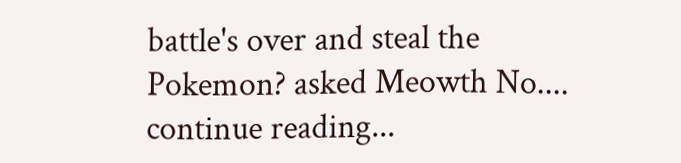battle's over and steal the Pokemon? asked Meowth No....
continue reading...